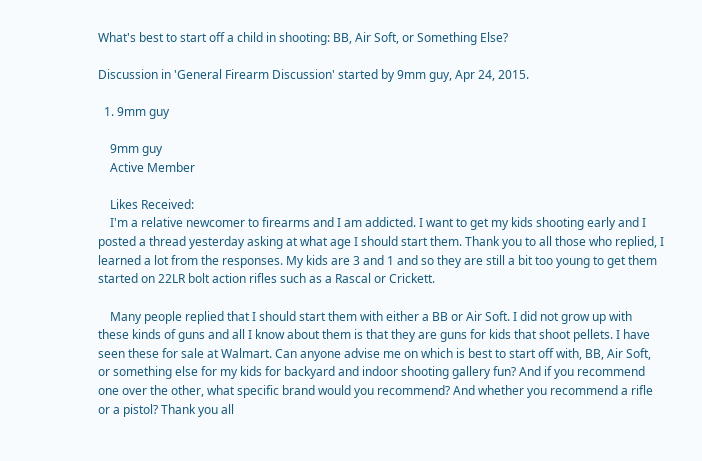What's best to start off a child in shooting: BB, Air Soft, or Something Else?

Discussion in 'General Firearm Discussion' started by 9mm guy, Apr 24, 2015.

  1. 9mm guy

    9mm guy
    Active Member

    Likes Received:
    I'm a relative newcomer to firearms and I am addicted. I want to get my kids shooting early and I posted a thread yesterday asking at what age I should start them. Thank you to all those who replied, I learned a lot from the responses. My kids are 3 and 1 and so they are still a bit too young to get them started on 22LR bolt action rifles such as a Rascal or Crickett.

    Many people replied that I should start them with either a BB or Air Soft. I did not grow up with these kinds of guns and all I know about them is that they are guns for kids that shoot pellets. I have seen these for sale at Walmart. Can anyone advise me on which is best to start off with, BB, Air Soft, or something else for my kids for backyard and indoor shooting gallery fun? And if you recommend one over the other, what specific brand would you recommend? And whether you recommend a rifle or a pistol? Thank you all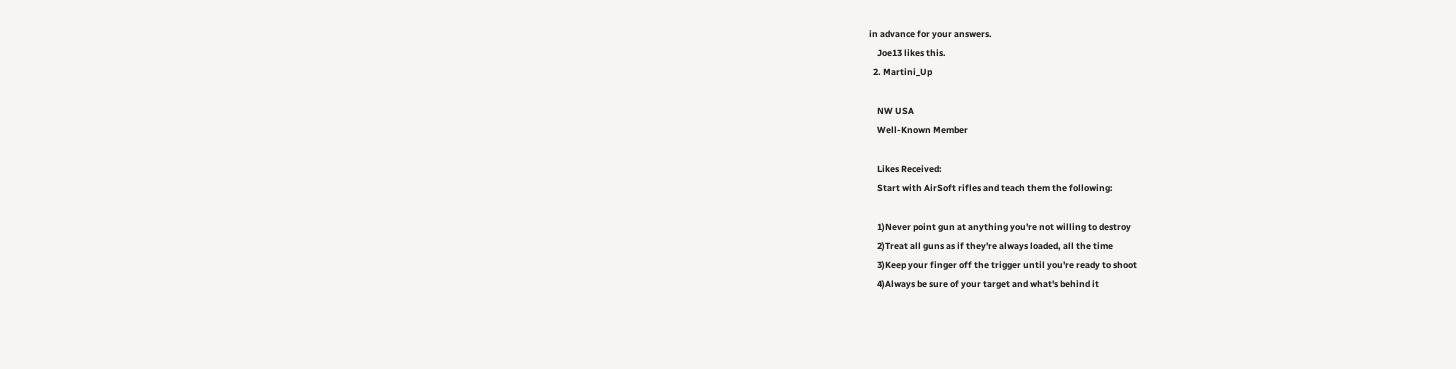in advance for your answers.
    Joe13 likes this.
  2. Martini_Up

    NW USA
    Well-Known Member

    Likes Received:
    Start with AirSoft rifles and teach them the following:

    1)Never point gun at anything you're not willing to destroy
    2)Treat all guns as if they're always loaded, all the time
    3)Keep your finger off the trigger until you're ready to shoot
    4)Always be sure of your target and what's behind it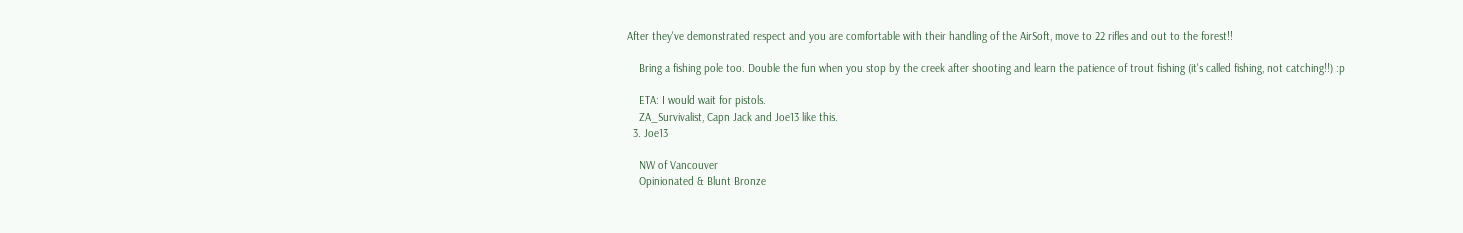After they've demonstrated respect and you are comfortable with their handling of the AirSoft, move to 22 rifles and out to the forest!!

    Bring a fishing pole too. Double the fun when you stop by the creek after shooting and learn the patience of trout fishing (it's called fishing, not catching!!) :p

    ETA: I would wait for pistols.
    ZA_Survivalist, Capn Jack and Joe13 like this.
  3. Joe13

    NW of Vancouver
    Opinionated & Blunt Bronze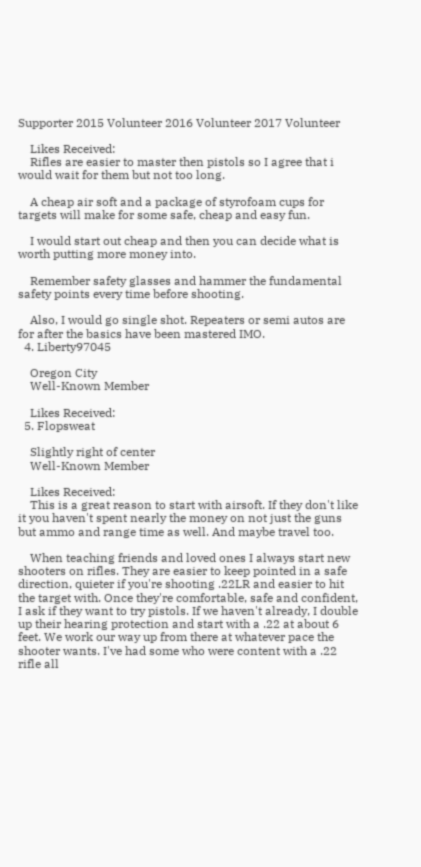Supporter 2015 Volunteer 2016 Volunteer 2017 Volunteer

    Likes Received:
    Rifles are easier to master then pistols so I agree that i would wait for them but not too long.

    A cheap air soft and a package of styrofoam cups for targets will make for some safe, cheap and easy fun.

    I would start out cheap and then you can decide what is worth putting more money into.

    Remember safety glasses and hammer the fundamental safety points every time before shooting.

    Also, I would go single shot. Repeaters or semi autos are for after the basics have been mastered IMO.
  4. Liberty97045

    Oregon City
    Well-Known Member

    Likes Received:
  5. Flopsweat

    Slightly right of center
    Well-Known Member

    Likes Received:
    This is a great reason to start with airsoft. If they don't like it you haven't spent nearly the money on not just the guns but ammo and range time as well. And maybe travel too.

    When teaching friends and loved ones I always start new shooters on rifles. They are easier to keep pointed in a safe direction, quieter if you're shooting .22LR and easier to hit the target with. Once they're comfortable, safe and confident, I ask if they want to try pistols. If we haven't already, I double up their hearing protection and start with a .22 at about 6 feet. We work our way up from there at whatever pace the shooter wants. I've had some who were content with a .22 rifle all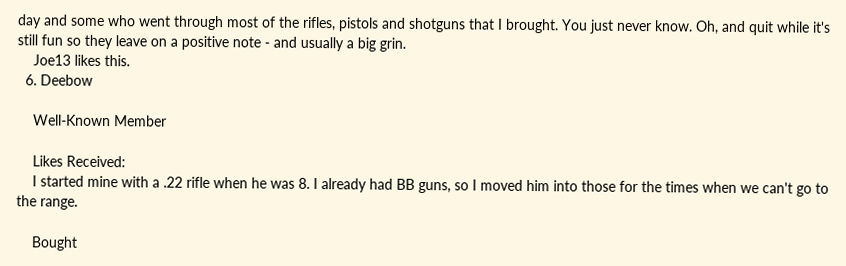day and some who went through most of the rifles, pistols and shotguns that I brought. You just never know. Oh, and quit while it's still fun so they leave on a positive note - and usually a big grin.
    Joe13 likes this.
  6. Deebow

    Well-Known Member

    Likes Received:
    I started mine with a .22 rifle when he was 8. I already had BB guns, so I moved him into those for the times when we can't go to the range.

    Bought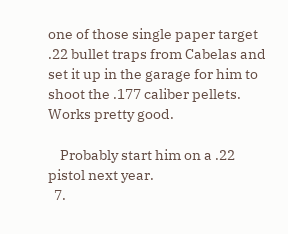one of those single paper target .22 bullet traps from Cabelas and set it up in the garage for him to shoot the .177 caliber pellets. Works pretty good.

    Probably start him on a .22 pistol next year.
  7.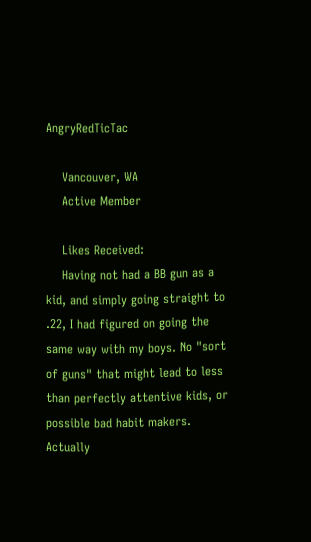AngryRedTicTac

    Vancouver, WA
    Active Member

    Likes Received:
    Having not had a BB gun as a kid, and simply going straight to .22, I had figured on going the same way with my boys. No "sort of guns" that might lead to less than perfectly attentive kids, or possible bad habit makers. Actually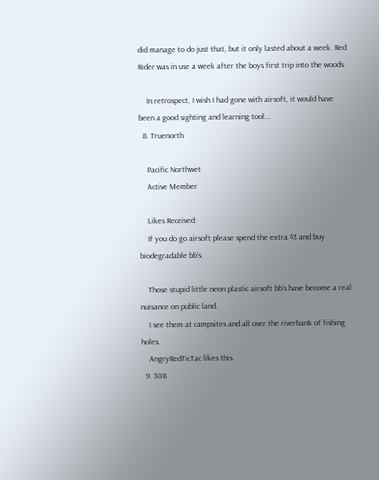did manage to do just that, but it only lasted about a week. Red Rider was in use a week after the boys first trip into the woods.

    In retrospect, I wish I had gone with airsoft, it would have been a good sighting and learning tool...
  8. Truenorth

    Pacific Northwet
    Active Member

    Likes Received:
    If you do go airsoft please spend the extra $3 and buy biodegradable bb's.

    Those stupid little neon plastic airsoft bb's have become a real nuisance on public land.
    I see them at campsites and all over the riverbank of fishing holes.
    AngryRedTicTac likes this.
  9. 308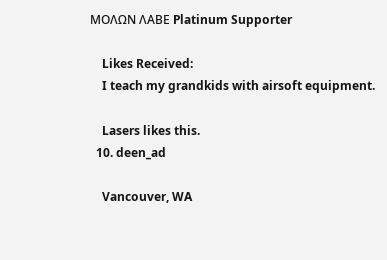ΜOΛΩΝ ΛΑΒΕ Platinum Supporter

    Likes Received:
    I teach my grandkids with airsoft equipment.

    Lasers likes this.
  10. deen_ad

    Vancouver, WA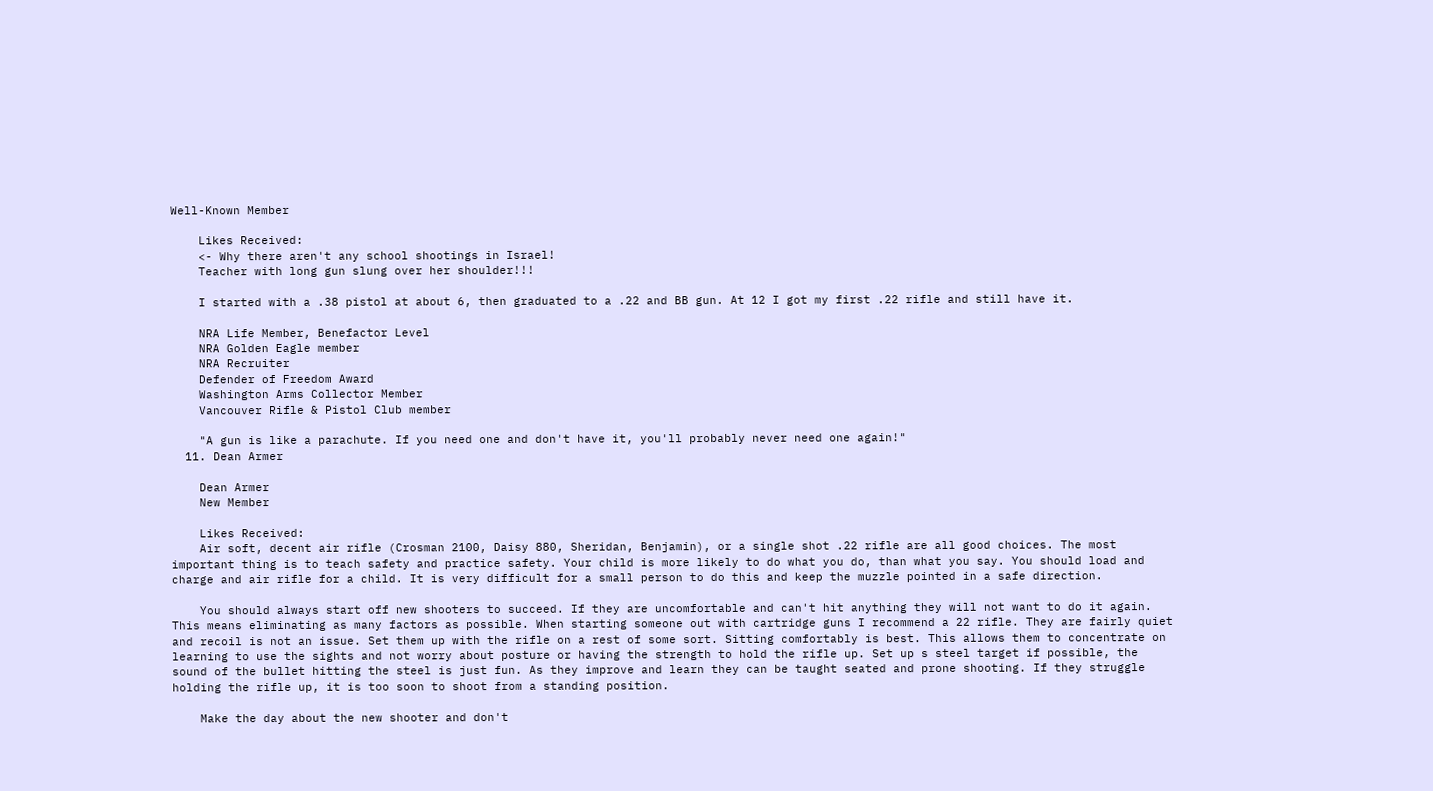Well-Known Member

    Likes Received:
    <- Why there aren't any school shootings in Israel!
    Teacher with long gun slung over her shoulder!!!

    I started with a .38 pistol at about 6, then graduated to a .22 and BB gun. At 12 I got my first .22 rifle and still have it.

    NRA Life Member, Benefactor Level
    NRA Golden Eagle member
    NRA Recruiter
    Defender of Freedom Award
    Washington Arms Collector Member
    Vancouver Rifle & Pistol Club member

    "A gun is like a parachute. If you need one and don't have it, you'll probably never need one again!"
  11. Dean Armer

    Dean Armer
    New Member

    Likes Received:
    Air soft, decent air rifle (Crosman 2100, Daisy 880, Sheridan, Benjamin), or a single shot .22 rifle are all good choices. The most important thing is to teach safety and practice safety. Your child is more likely to do what you do, than what you say. You should load and charge and air rifle for a child. It is very difficult for a small person to do this and keep the muzzle pointed in a safe direction.

    You should always start off new shooters to succeed. If they are uncomfortable and can't hit anything they will not want to do it again. This means eliminating as many factors as possible. When starting someone out with cartridge guns I recommend a 22 rifle. They are fairly quiet and recoil is not an issue. Set them up with the rifle on a rest of some sort. Sitting comfortably is best. This allows them to concentrate on learning to use the sights and not worry about posture or having the strength to hold the rifle up. Set up s steel target if possible, the sound of the bullet hitting the steel is just fun. As they improve and learn they can be taught seated and prone shooting. If they struggle holding the rifle up, it is too soon to shoot from a standing position.

    Make the day about the new shooter and don't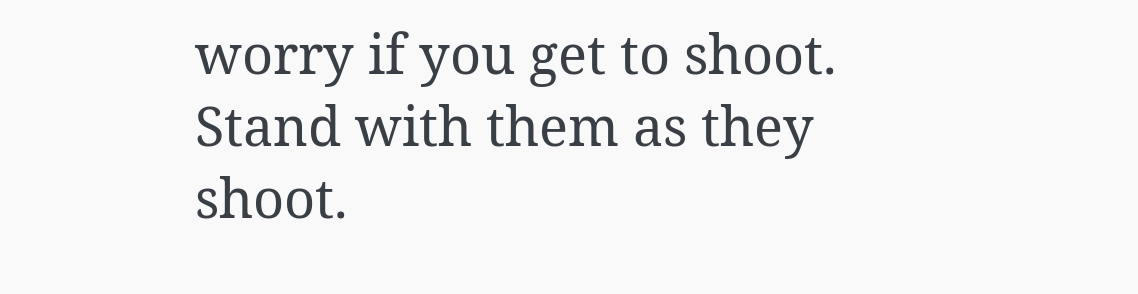worry if you get to shoot. Stand with them as they shoot.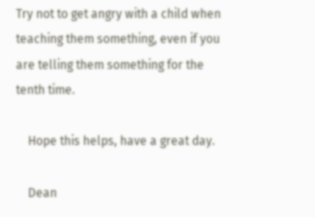Try not to get angry with a child when teaching them something, even if you are telling them something for the tenth time.

    Hope this helps, have a great day.

    Dean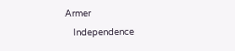Armer
    Independence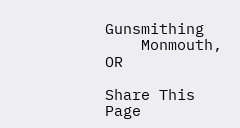Gunsmithing
    Monmouth, OR

Share This Page